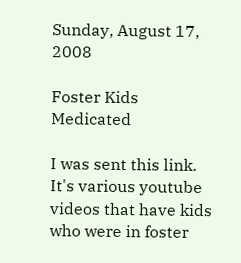Sunday, August 17, 2008

Foster Kids Medicated

I was sent this link. It's various youtube videos that have kids who were in foster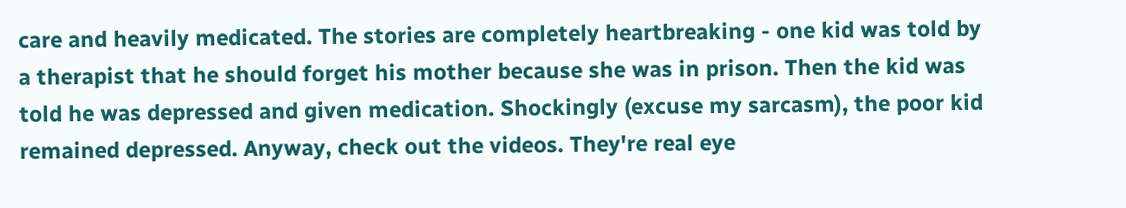care and heavily medicated. The stories are completely heartbreaking - one kid was told by a therapist that he should forget his mother because she was in prison. Then the kid was told he was depressed and given medication. Shockingly (excuse my sarcasm), the poor kid remained depressed. Anyway, check out the videos. They're real eye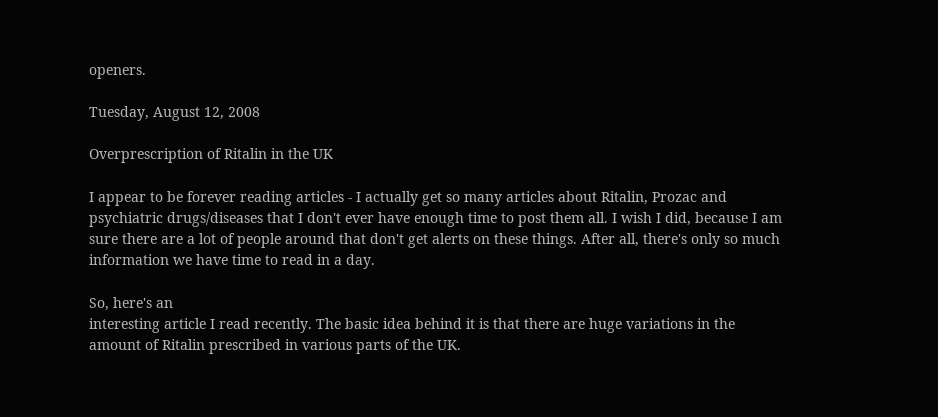openers.

Tuesday, August 12, 2008

Overprescription of Ritalin in the UK

I appear to be forever reading articles - I actually get so many articles about Ritalin, Prozac and psychiatric drugs/diseases that I don't ever have enough time to post them all. I wish I did, because I am sure there are a lot of people around that don't get alerts on these things. After all, there's only so much information we have time to read in a day.

So, here's an
interesting article I read recently. The basic idea behind it is that there are huge variations in the amount of Ritalin prescribed in various parts of the UK.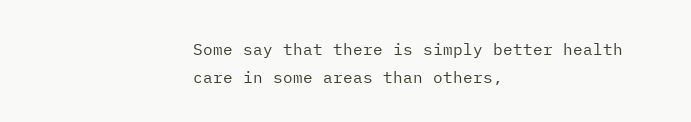Some say that there is simply better health care in some areas than others,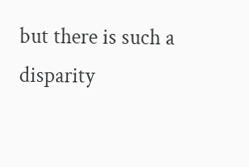but there is such a disparity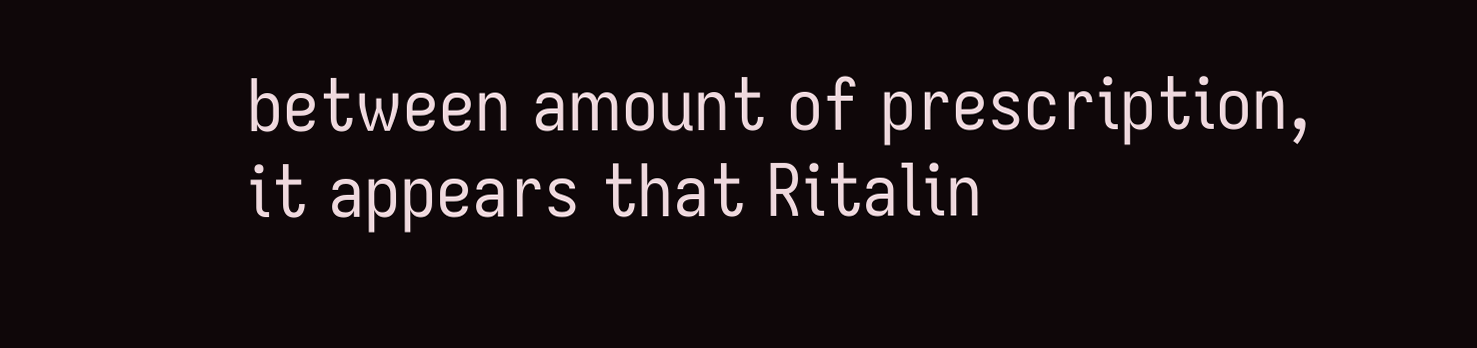between amount of prescription, it appears that Ritalin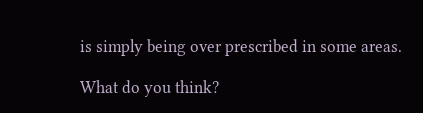is simply being over prescribed in some areas.

What do you think?